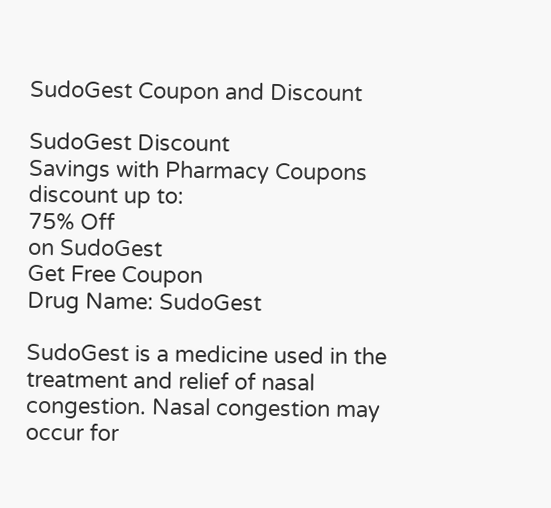SudoGest Coupon and Discount

SudoGest Discount
Savings with Pharmacy Coupons discount up to:
75% Off
on SudoGest
Get Free Coupon
Drug Name: SudoGest

SudoGest is a medicine used in the treatment and relief of nasal congestion. Nasal congestion may occur for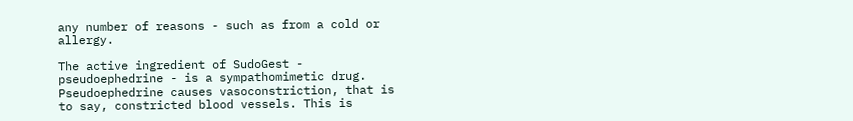any number of reasons - such as from a cold or allergy.

The active ingredient of SudoGest - pseudoephedrine - is a sympathomimetic drug. Pseudoephedrine causes vasoconstriction, that is to say, constricted blood vessels. This is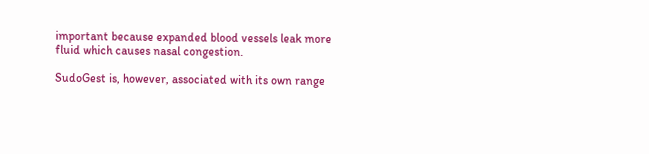important because expanded blood vessels leak more fluid which causes nasal congestion.

SudoGest is, however, associated with its own range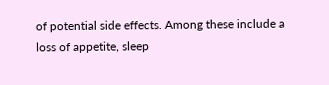of potential side effects. Among these include a loss of appetite, sleep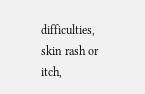difficulties, skin rash or itch,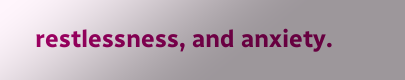restlessness, and anxiety.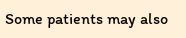Some patients may also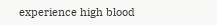experience high blood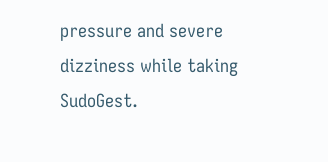pressure and severe dizziness while taking SudoGest.